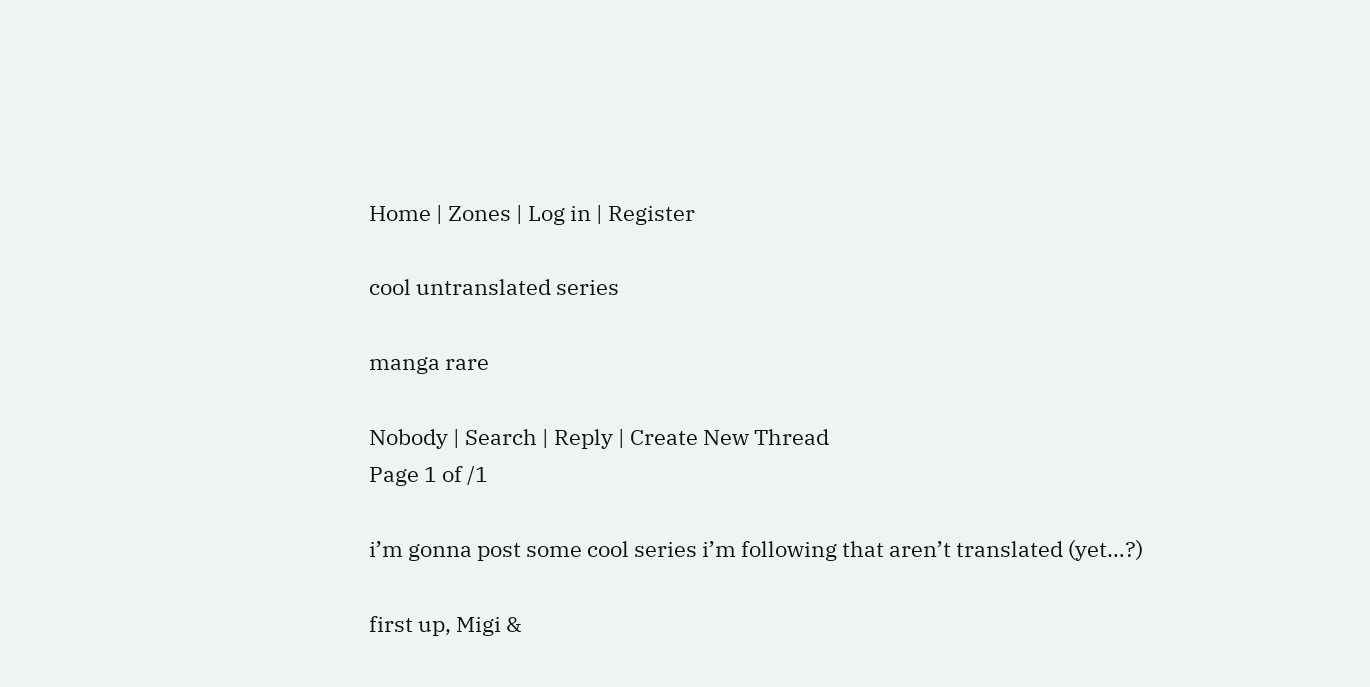Home | Zones | Log in | Register

cool untranslated series

manga rare

Nobody | Search | Reply | Create New Thread
Page 1 of /1

i’m gonna post some cool series i’m following that aren’t translated (yet…?)

first up, Migi &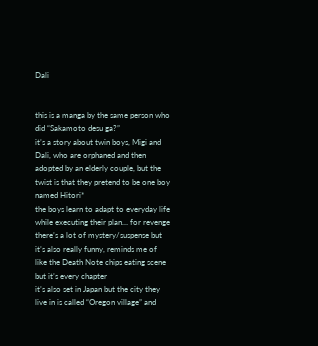Dali


this is a manga by the same person who did “Sakamoto desu ga?”
it’s a story about twin boys, Migi and Dali, who are orphaned and then adopted by an elderly couple, but the twist is that they pretend to be one boy named Hitori*
the boys learn to adapt to everyday life while executing their plan… for revenge
there’s a lot of mystery/suspense but it’s also really funny, reminds me of like the Death Note chips eating scene but it’s every chapter
it’s also set in Japan but the city they live in is called “Oregon village” and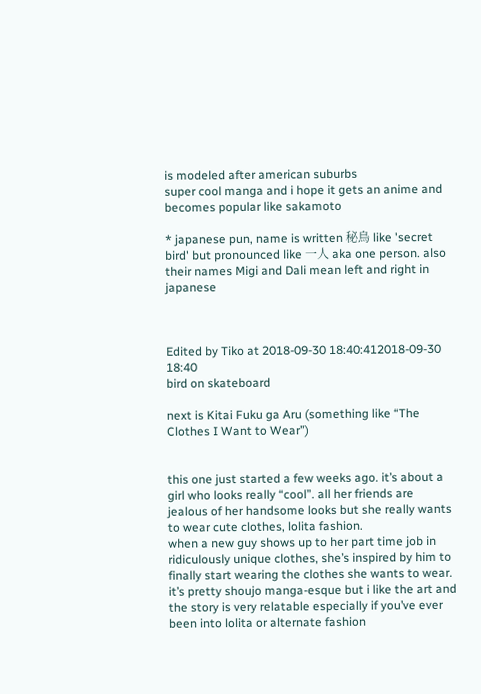is modeled after american suburbs
super cool manga and i hope it gets an anime and becomes popular like sakamoto

* japanese pun, name is written 秘鳥 like 'secret bird' but pronounced like 一人 aka one person. also their names Migi and Dali mean left and right in japanese



Edited by Tiko at 2018-09-30 18:40:412018-09-30 18:40
bird on skateboard

next is Kitai Fuku ga Aru (something like “The Clothes I Want to Wear”)


this one just started a few weeks ago. it’s about a girl who looks really “cool”. all her friends are jealous of her handsome looks but she really wants to wear cute clothes, lolita fashion.
when a new guy shows up to her part time job in ridiculously unique clothes, she’s inspired by him to finally start wearing the clothes she wants to wear.
it’s pretty shoujo manga-esque but i like the art and the story is very relatable especially if you’ve ever been into lolita or alternate fashion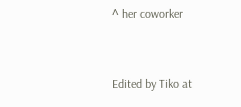^ her coworker


Edited by Tiko at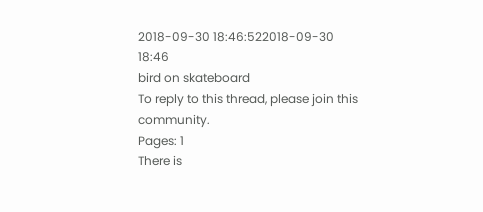2018-09-30 18:46:522018-09-30 18:46
bird on skateboard
To reply to this thread, please join this community.
Pages: 1
There is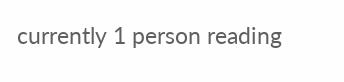currently 1 person reading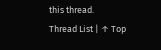this thread.
Thread List | ↑ Top